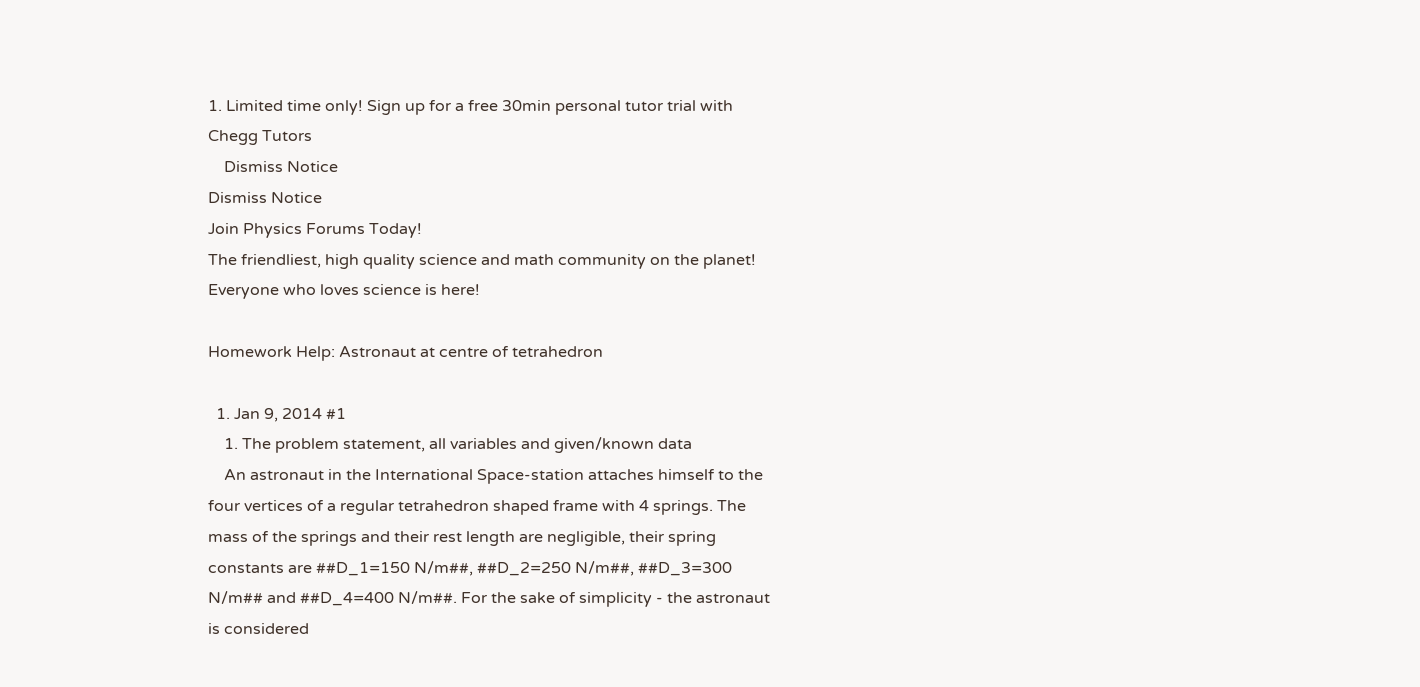1. Limited time only! Sign up for a free 30min personal tutor trial with Chegg Tutors
    Dismiss Notice
Dismiss Notice
Join Physics Forums Today!
The friendliest, high quality science and math community on the planet! Everyone who loves science is here!

Homework Help: Astronaut at centre of tetrahedron

  1. Jan 9, 2014 #1
    1. The problem statement, all variables and given/known data
    An astronaut in the International Space-station attaches himself to the four vertices of a regular tetrahedron shaped frame with 4 springs. The mass of the springs and their rest length are negligible, their spring constants are ##D_1=150 N/m##, ##D_2=250 N/m##, ##D_3=300 N/m## and ##D_4=400 N/m##. For the sake of simplicity - the astronaut is considered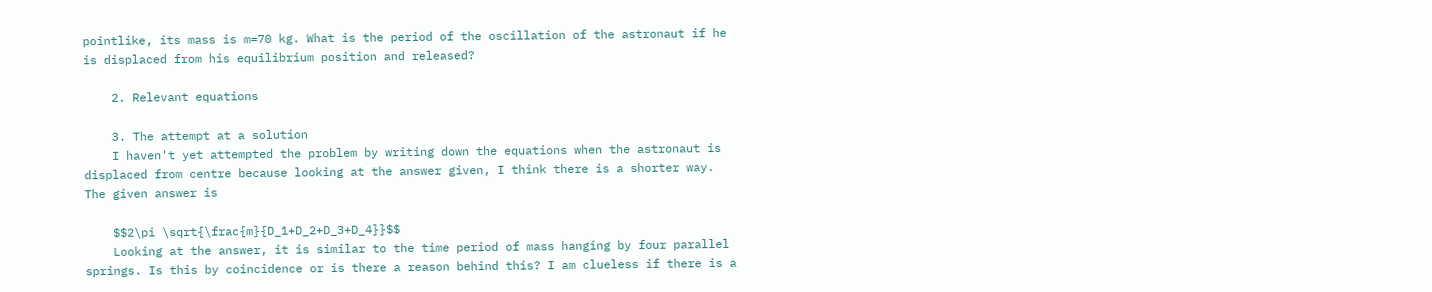pointlike, its mass is m=70 kg. What is the period of the oscillation of the astronaut if he is displaced from his equilibrium position and released?

    2. Relevant equations

    3. The attempt at a solution
    I haven't yet attempted the problem by writing down the equations when the astronaut is displaced from centre because looking at the answer given, I think there is a shorter way. The given answer is

    $$2\pi \sqrt{\frac{m}{D_1+D_2+D_3+D_4}}$$
    Looking at the answer, it is similar to the time period of mass hanging by four parallel springs. Is this by coincidence or is there a reason behind this? I am clueless if there is a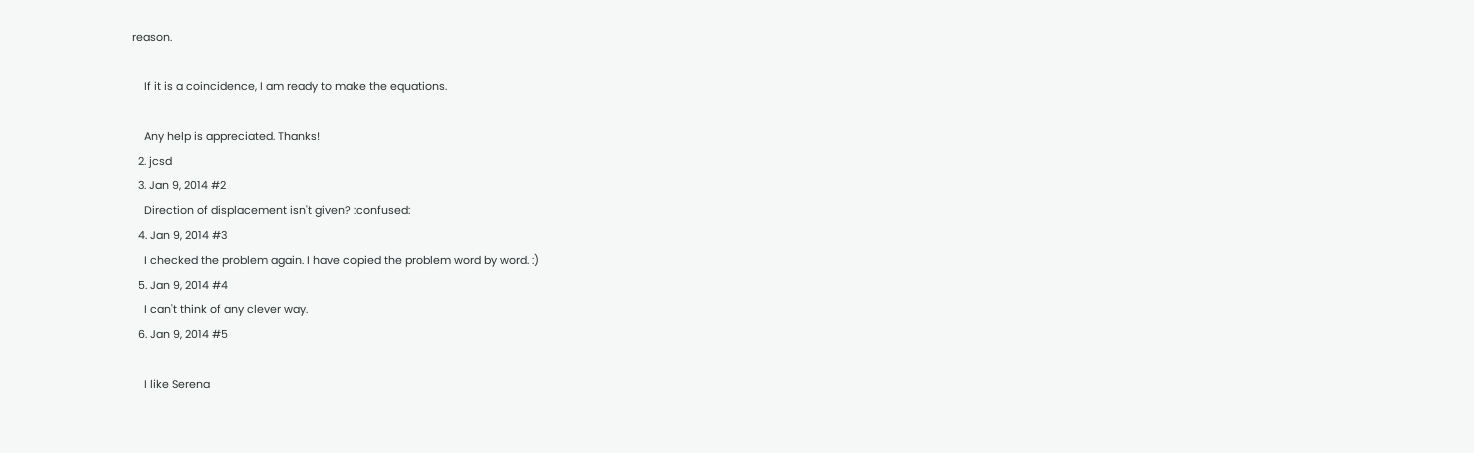reason.

    If it is a coincidence, I am ready to make the equations.

    Any help is appreciated. Thanks!
  2. jcsd
  3. Jan 9, 2014 #2
    Direction of displacement isn't given? :confused:
  4. Jan 9, 2014 #3
    I checked the problem again. I have copied the problem word by word. :)
  5. Jan 9, 2014 #4
    I can't think of any clever way.
  6. Jan 9, 2014 #5

    I like Serena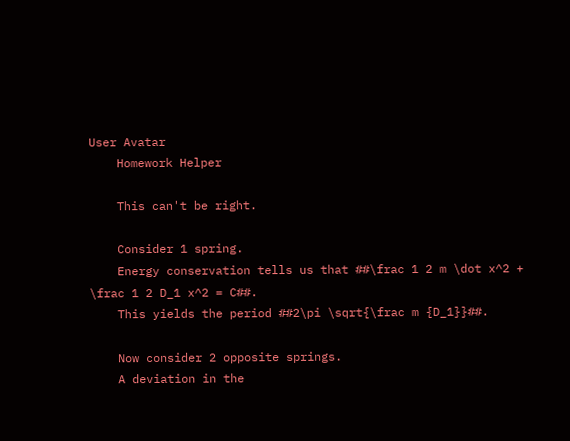User Avatar
    Homework Helper

    This can't be right.

    Consider 1 spring.
    Energy conservation tells us that ##\frac 1 2 m \dot x^2 + \frac 1 2 D_1 x^2 = C##.
    This yields the period ##2\pi \sqrt{\frac m {D_1}}##.

    Now consider 2 opposite springs.
    A deviation in the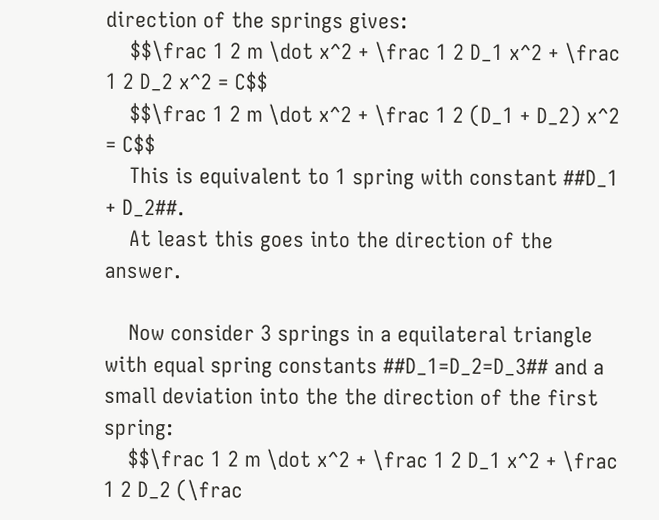direction of the springs gives:
    $$\frac 1 2 m \dot x^2 + \frac 1 2 D_1 x^2 + \frac 1 2 D_2 x^2 = C$$
    $$\frac 1 2 m \dot x^2 + \frac 1 2 (D_1 + D_2) x^2 = C$$
    This is equivalent to 1 spring with constant ##D_1 + D_2##.
    At least this goes into the direction of the answer.

    Now consider 3 springs in a equilateral triangle with equal spring constants ##D_1=D_2=D_3## and a small deviation into the the direction of the first spring:
    $$\frac 1 2 m \dot x^2 + \frac 1 2 D_1 x^2 + \frac 1 2 D_2 (\frac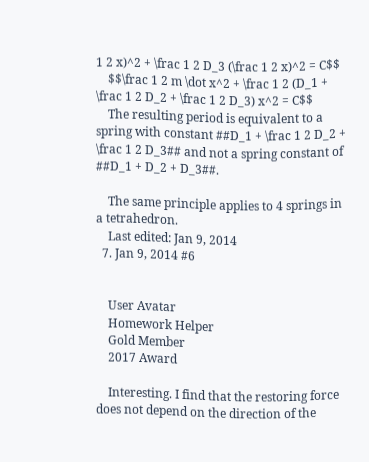1 2 x)^2 + \frac 1 2 D_3 (\frac 1 2 x)^2 = C$$
    $$\frac 1 2 m \dot x^2 + \frac 1 2 (D_1 + \frac 1 2 D_2 + \frac 1 2 D_3) x^2 = C$$
    The resulting period is equivalent to a spring with constant ##D_1 + \frac 1 2 D_2 + \frac 1 2 D_3## and not a spring constant of ##D_1 + D_2 + D_3##.

    The same principle applies to 4 springs in a tetrahedron.
    Last edited: Jan 9, 2014
  7. Jan 9, 2014 #6


    User Avatar
    Homework Helper
    Gold Member
    2017 Award

    Interesting. I find that the restoring force does not depend on the direction of the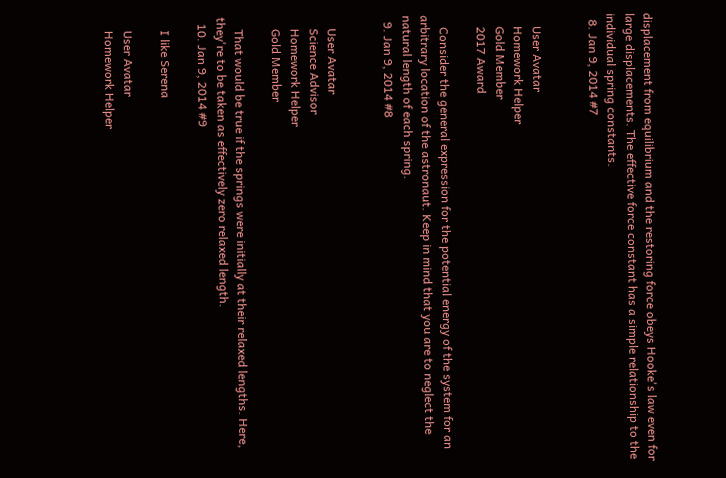displacement from equilibrium and the restoring force obeys Hooke's law even for large displacements. The effective force constant has a simple relationship to the individual spring constants.
  8. Jan 9, 2014 #7


    User Avatar
    Homework Helper
    Gold Member
    2017 Award

    Consider the general expression for the potential energy of the system for an arbitrary location of the astronaut. Keep in mind that you are to neglect the natural length of each spring.
  9. Jan 9, 2014 #8


    User Avatar
    Science Advisor
    Homework Helper
    Gold Member

    That would be true if the springs were initially at their relaxed lengths. Here, they're to be taken as effectively zero relaxed length.
  10. Jan 9, 2014 #9

    I like Serena

    User Avatar
    Homework Helper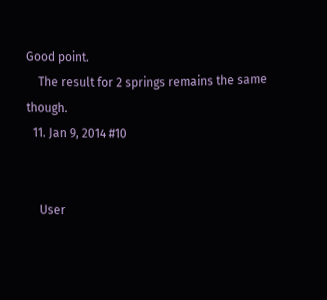Good point.
    The result for 2 springs remains the same though.
  11. Jan 9, 2014 #10


    User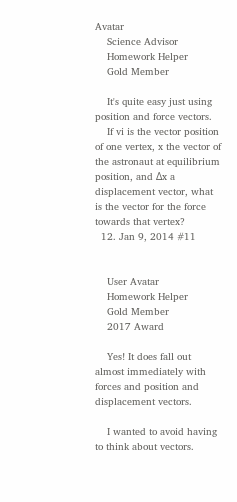Avatar
    Science Advisor
    Homework Helper
    Gold Member

    It's quite easy just using position and force vectors.
    If vi is the vector position of one vertex, x the vector of the astronaut at equilibrium position, and Δx a displacement vector, what is the vector for the force towards that vertex?
  12. Jan 9, 2014 #11


    User Avatar
    Homework Helper
    Gold Member
    2017 Award

    Yes! It does fall out almost immediately with forces and position and displacement vectors.

    I wanted to avoid having to think about vectors.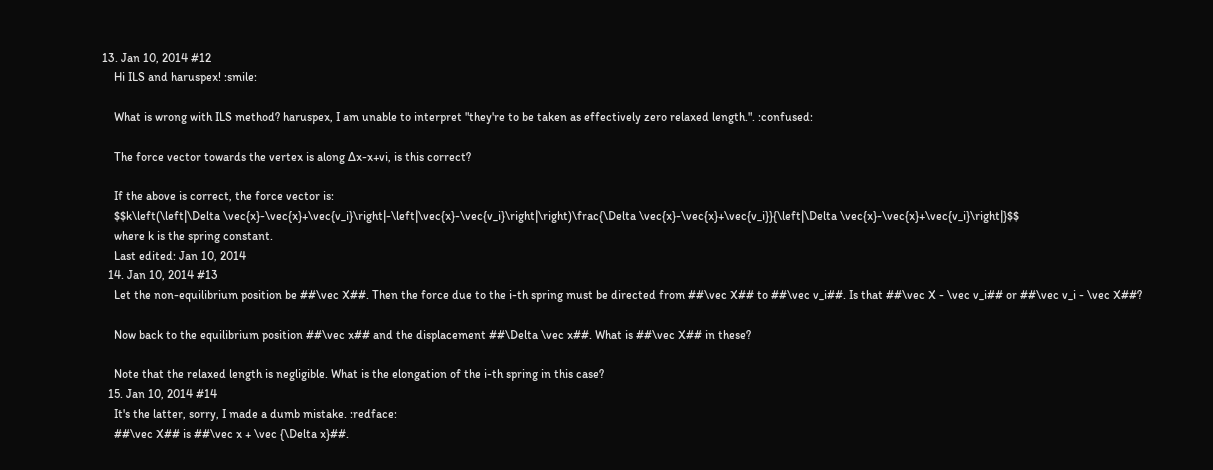13. Jan 10, 2014 #12
    Hi ILS and haruspex! :smile:

    What is wrong with ILS method? haruspex, I am unable to interpret "they're to be taken as effectively zero relaxed length.". :confused:

    The force vector towards the vertex is along Δx-x+vi, is this correct?

    If the above is correct, the force vector is:
    $$k\left(\left|\Delta \vec{x}-\vec{x}+\vec{v_i}\right|-\left|\vec{x}-\vec{v_i}\right|\right)\frac{\Delta \vec{x}-\vec{x}+\vec{v_i}}{\left|\Delta \vec{x}-\vec{x}+\vec{v_i}\right|}$$
    where k is the spring constant.
    Last edited: Jan 10, 2014
  14. Jan 10, 2014 #13
    Let the non-equilibrium position be ##\vec X##. Then the force due to the i-th spring must be directed from ##\vec X## to ##\vec v_i##. Is that ##\vec X - \vec v_i## or ##\vec v_i - \vec X##?

    Now back to the equilibrium position ##\vec x## and the displacement ##\Delta \vec x##. What is ##\vec X## in these?

    Note that the relaxed length is negligible. What is the elongation of the i-th spring in this case?
  15. Jan 10, 2014 #14
    It's the latter, sorry, I made a dumb mistake. :redface:
    ##\vec X## is ##\vec x + \vec {\Delta x}##.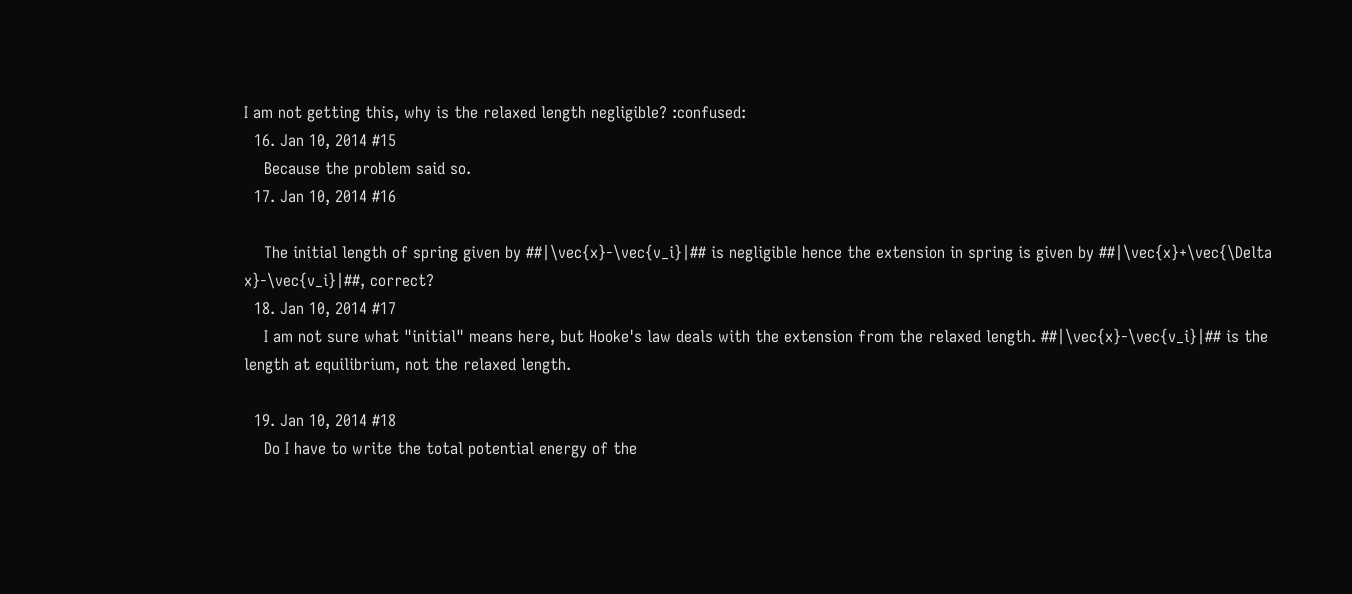I am not getting this, why is the relaxed length negligible? :confused:
  16. Jan 10, 2014 #15
    Because the problem said so.
  17. Jan 10, 2014 #16

    The initial length of spring given by ##|\vec{x}-\vec{v_i}|## is negligible hence the extension in spring is given by ##|\vec{x}+\vec{\Delta x}-\vec{v_i}|##, correct?
  18. Jan 10, 2014 #17
    I am not sure what "initial" means here, but Hooke's law deals with the extension from the relaxed length. ##|\vec{x}-\vec{v_i}|## is the length at equilibrium, not the relaxed length.

  19. Jan 10, 2014 #18
    Do I have to write the total potential energy of the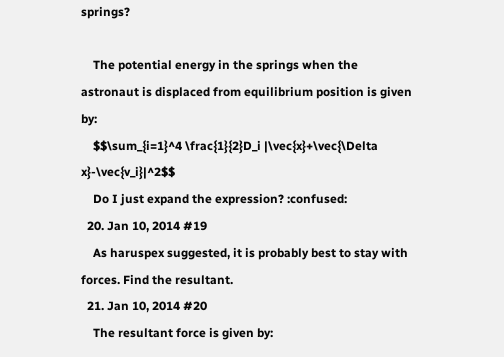springs?

    The potential energy in the springs when the astronaut is displaced from equilibrium position is given by:
    $$\sum_{i=1}^4 \frac{1}{2}D_i |\vec{x}+\vec{\Delta x}-\vec{v_i}|^2$$
    Do I just expand the expression? :confused:
  20. Jan 10, 2014 #19
    As haruspex suggested, it is probably best to stay with forces. Find the resultant.
  21. Jan 10, 2014 #20
    The resultant force is given by: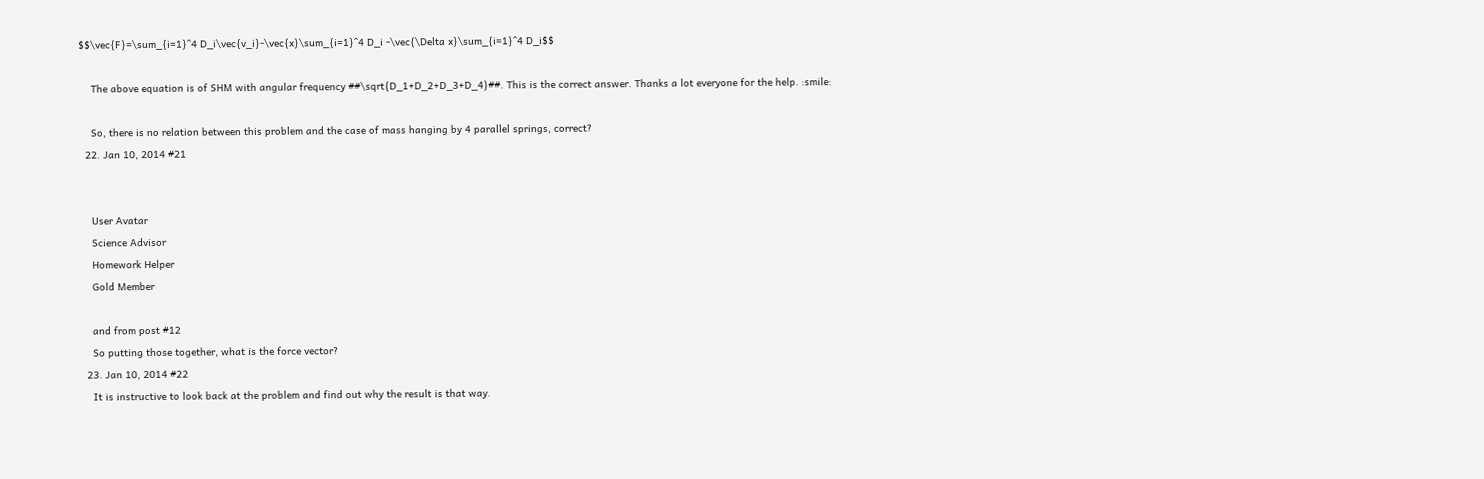$$\vec{F}=\sum_{i=1}^4 D_i\vec{v_i}-\vec{x}\sum_{i=1}^4 D_i -\vec{\Delta x}\sum_{i=1}^4 D_i$$

    The above equation is of SHM with angular frequency ##\sqrt{D_1+D_2+D_3+D_4}##. This is the correct answer. Thanks a lot everyone for the help. :smile:

    So, there is no relation between this problem and the case of mass hanging by 4 parallel springs, correct?
  22. Jan 10, 2014 #21


    User Avatar
    Science Advisor
    Homework Helper
    Gold Member

    and from post #12
    So putting those together, what is the force vector?
  23. Jan 10, 2014 #22
    It is instructive to look back at the problem and find out why the result is that way.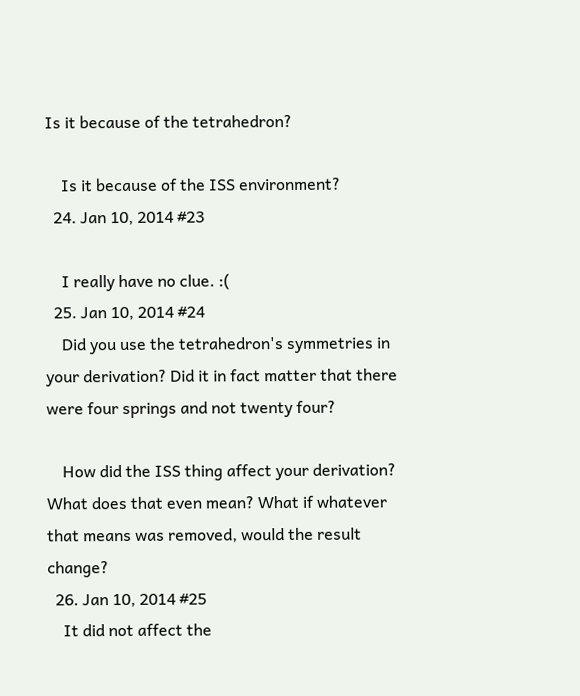Is it because of the tetrahedron?

    Is it because of the ISS environment?
  24. Jan 10, 2014 #23

    I really have no clue. :(
  25. Jan 10, 2014 #24
    Did you use the tetrahedron's symmetries in your derivation? Did it in fact matter that there were four springs and not twenty four?

    How did the ISS thing affect your derivation? What does that even mean? What if whatever that means was removed, would the result change?
  26. Jan 10, 2014 #25
    It did not affect the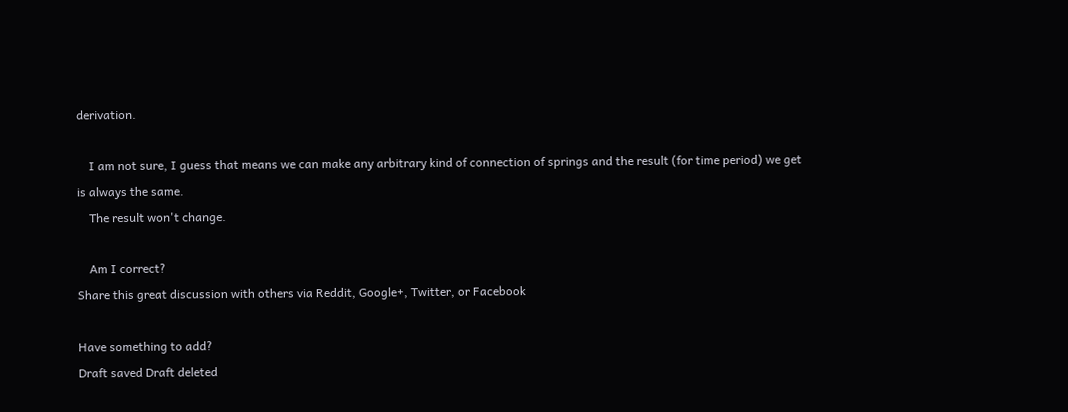derivation.

    I am not sure, I guess that means we can make any arbitrary kind of connection of springs and the result (for time period) we get is always the same.
    The result won't change.

    Am I correct?
Share this great discussion with others via Reddit, Google+, Twitter, or Facebook

Have something to add?
Draft saved Draft deleted